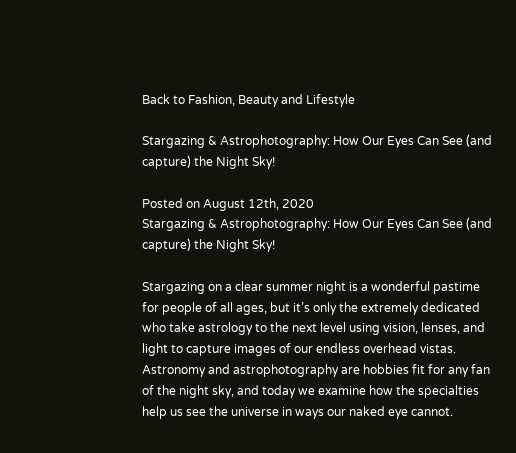Back to Fashion, Beauty and Lifestyle

Stargazing & Astrophotography: How Our Eyes Can See (and capture) the Night Sky!

Posted on August 12th, 2020
Stargazing & Astrophotography: How Our Eyes Can See (and capture) the Night Sky!

Stargazing on a clear summer night is a wonderful pastime for people of all ages, but it’s only the extremely dedicated who take astrology to the next level using vision, lenses, and light to capture images of our endless overhead vistas. Astronomy and astrophotography are hobbies fit for any fan of the night sky, and today we examine how the specialties help us see the universe in ways our naked eye cannot.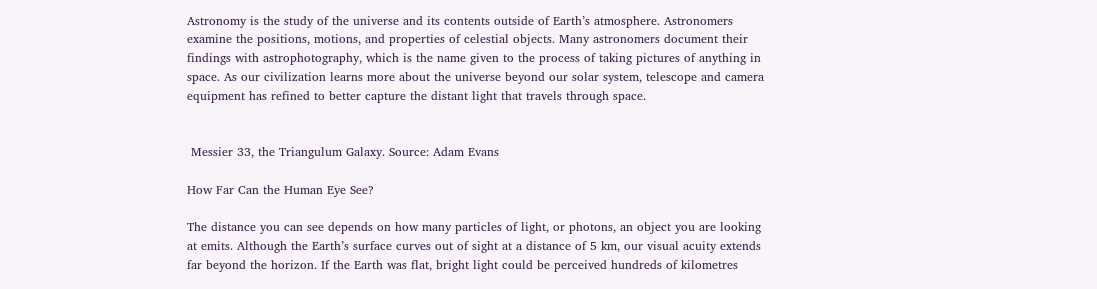Astronomy is the study of the universe and its contents outside of Earth’s atmosphere. Astronomers examine the positions, motions, and properties of celestial objects. Many astronomers document their findings with astrophotography, which is the name given to the process of taking pictures of anything in space. As our civilization learns more about the universe beyond our solar system, telescope and camera equipment has refined to better capture the distant light that travels through space.


 Messier 33, the Triangulum Galaxy. Source: Adam Evans

How Far Can the Human Eye See?

The distance you can see depends on how many particles of light, or photons, an object you are looking at emits. Although the Earth’s surface curves out of sight at a distance of 5 km, our visual acuity extends far beyond the horizon. If the Earth was flat, bright light could be perceived hundreds of kilometres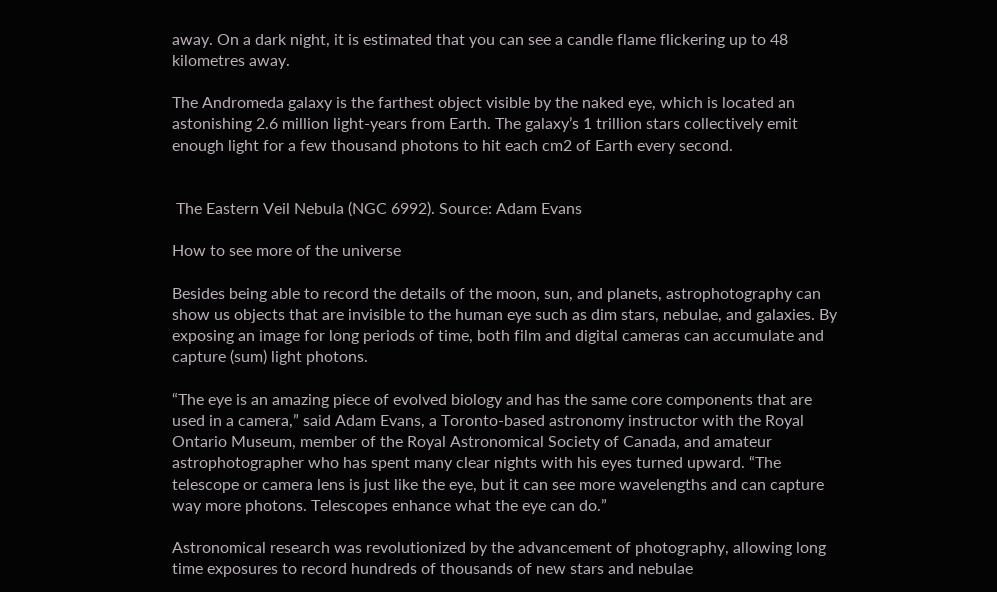away. On a dark night, it is estimated that you can see a candle flame flickering up to 48 kilometres away.

The Andromeda galaxy is the farthest object visible by the naked eye, which is located an astonishing 2.6 million light-years from Earth. The galaxy’s 1 trillion stars collectively emit enough light for a few thousand photons to hit each cm2 of Earth every second.


 The Eastern Veil Nebula (NGC 6992). Source: Adam Evans

How to see more of the universe

Besides being able to record the details of the moon, sun, and planets, astrophotography can show us objects that are invisible to the human eye such as dim stars, nebulae, and galaxies. By exposing an image for long periods of time, both film and digital cameras can accumulate and capture (sum) light photons.

“The eye is an amazing piece of evolved biology and has the same core components that are used in a camera,” said Adam Evans, a Toronto-based astronomy instructor with the Royal Ontario Museum, member of the Royal Astronomical Society of Canada, and amateur astrophotographer who has spent many clear nights with his eyes turned upward. “The telescope or camera lens is just like the eye, but it can see more wavelengths and can capture way more photons. Telescopes enhance what the eye can do.”

Astronomical research was revolutionized by the advancement of photography, allowing long time exposures to record hundreds of thousands of new stars and nebulae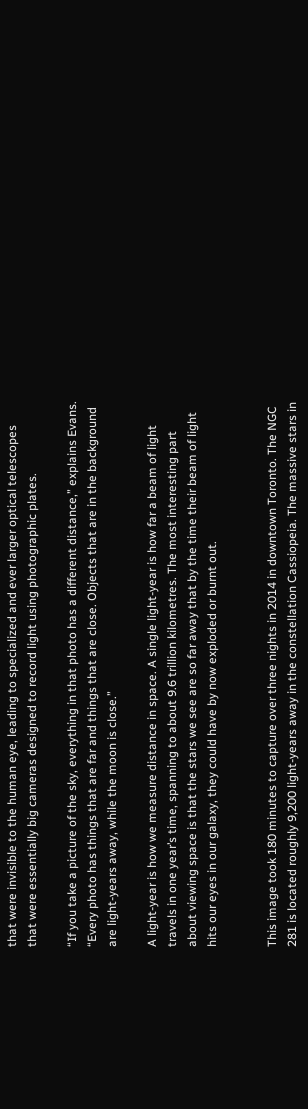that were invisible to the human eye, leading to specialized and ever larger optical telescopes that were essentially big cameras designed to record light using photographic plates.

“If you take a picture of the sky, everything in that photo has a different distance,” explains Evans. “Every photo has things that are far and things that are close. Objects that are in the background are light-years away, while the moon is close.”

A light-year is how we measure distance in space. A single light-year is how far a beam of light travels in one year’s time, spanning to about 9.6 trillion kilometres. The most interesting part about viewing space is that the stars we see are so far away that by the time their beam of light hits our eyes in our galaxy, they could have by now exploded or burnt out.


This image took 180 minutes to capture over three nights in 2014 in downtown Toronto. The NGC 281 is located roughly 9,200 light-years away in the constellation Cassiopeia. The massive stars in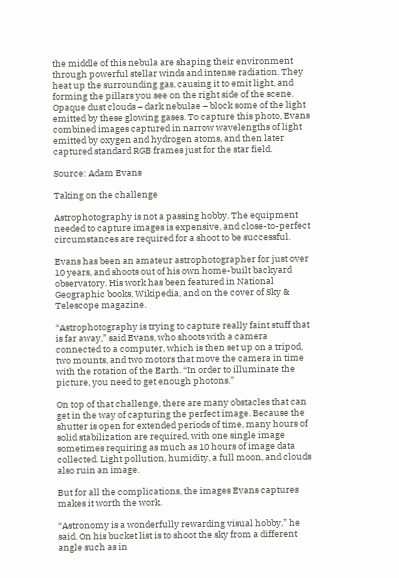the middle of this nebula are shaping their environment through powerful stellar winds and intense radiation. They heat up the surrounding gas, causing it to emit light, and forming the pillars you see on the right side of the scene. Opaque dust clouds – dark nebulae – block some of the light emitted by these glowing gases. To capture this photo, Evans combined images captured in narrow wavelengths of light emitted by oxygen and hydrogen atoms, and then later captured standard RGB frames just for the star field.

Source: Adam Evans

Taking on the challenge

Astrophotography is not a passing hobby. The equipment needed to capture images is expensive, and close-to-perfect circumstances are required for a shoot to be successful.

Evans has been an amateur astrophotographer for just over 10 years, and shoots out of his own home-built backyard observatory. His work has been featured in National Geographic books, Wikipedia, and on the cover of Sky & Telescope magazine.

“Astrophotography is trying to capture really faint stuff that is far away,” said Evans, who shoots with a camera connected to a computer, which is then set up on a tripod, two mounts, and two motors that move the camera in time with the rotation of the Earth. “In order to illuminate the picture, you need to get enough photons.”

On top of that challenge, there are many obstacles that can get in the way of capturing the perfect image. Because the shutter is open for extended periods of time, many hours of solid stabilization are required, with one single image sometimes requiring as much as 10 hours of image data collected. Light pollution, humidity, a full moon, and clouds also ruin an image.

But for all the complications, the images Evans captures makes it worth the work.

“Astronomy is a wonderfully rewarding visual hobby,” he said. On his bucket list is to shoot the sky from a different angle such as in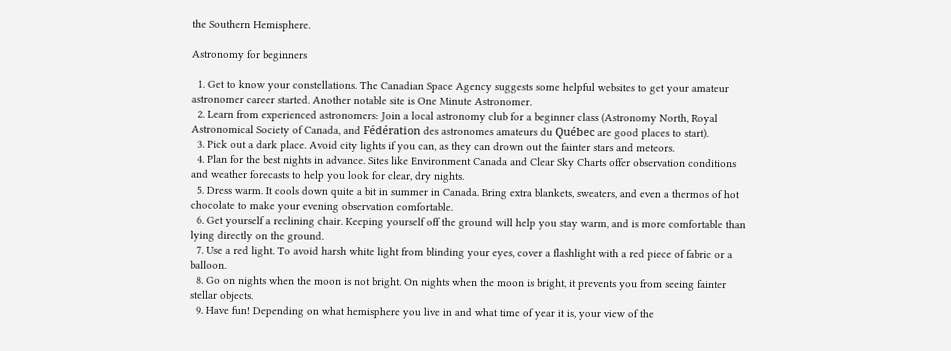the Southern Hemisphere.

Astronomy for beginners

  1. Get to know your constellations. The Canadian Space Agency suggests some helpful websites to get your amateur astronomer career started. Another notable site is One Minute Astronomer.
  2. Learn from experienced astronomers: Join a local astronomy club for a beginner class (Astronomy North, Royal Astronomical Society of Canada, and Fédération des astronomes amateurs du Québec are good places to start).
  3. Pick out a dark place. Avoid city lights if you can, as they can drown out the fainter stars and meteors.
  4. Plan for the best nights in advance. Sites like Environment Canada and Clear Sky Charts offer observation conditions and weather forecasts to help you look for clear, dry nights.
  5. Dress warm. It cools down quite a bit in summer in Canada. Bring extra blankets, sweaters, and even a thermos of hot chocolate to make your evening observation comfortable.
  6. Get yourself a reclining chair. Keeping yourself off the ground will help you stay warm, and is more comfortable than lying directly on the ground.
  7. Use a red light. To avoid harsh white light from blinding your eyes, cover a flashlight with a red piece of fabric or a balloon.
  8. Go on nights when the moon is not bright. On nights when the moon is bright, it prevents you from seeing fainter stellar objects.
  9. Have fun! Depending on what hemisphere you live in and what time of year it is, your view of the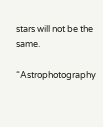stars will not be the same.

“Astrophotography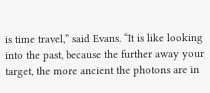is time travel,” said Evans. “It is like looking into the past, because the further away your target, the more ancient the photons are in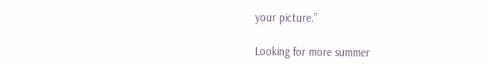your picture.”

Looking for more summer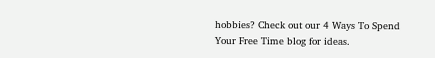hobbies? Check out our 4 Ways To Spend Your Free Time blog for ideas.